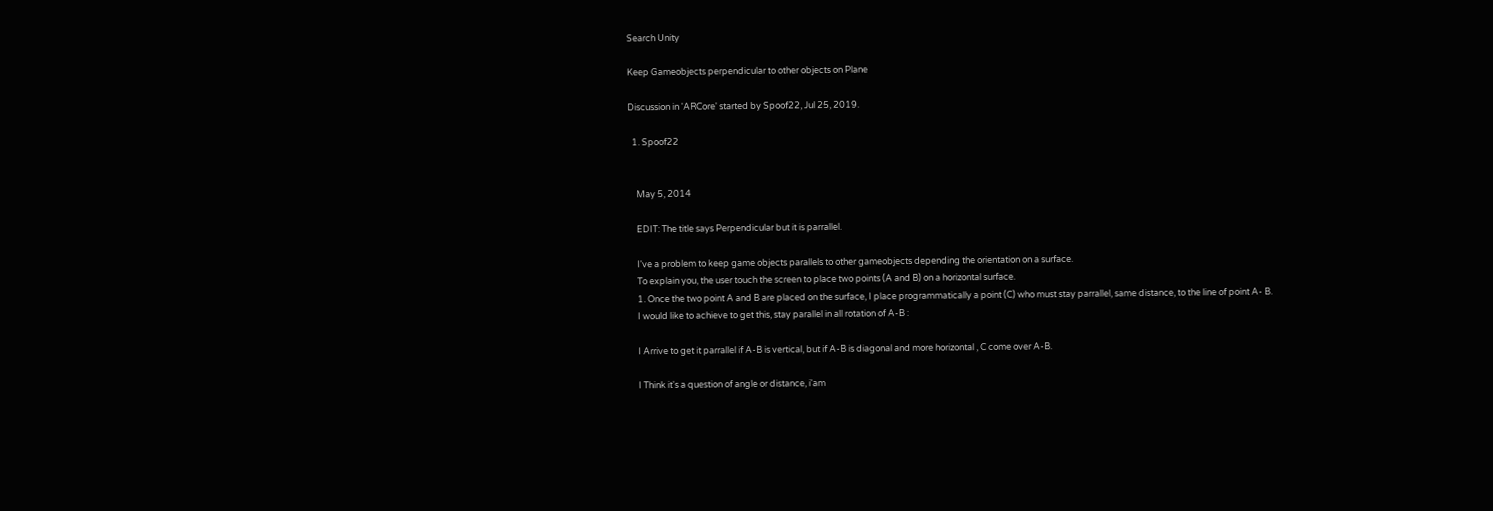Search Unity

Keep Gameobjects perpendicular to other objects on Plane

Discussion in 'ARCore' started by Spoof22, Jul 25, 2019.

  1. Spoof22


    May 5, 2014

    EDIT: The title says Perpendicular but it is parrallel.

    I've a problem to keep game objects parallels to other gameobjects depending the orientation on a surface.
    To explain you, the user touch the screen to place two points (A and B) on a horizontal surface.
    1. Once the two point A and B are placed on the surface, I place programmatically a point (C) who must stay parrallel, same distance, to the line of point A- B.
    I would like to achieve to get this, stay parallel in all rotation of A-B :

    I Arrive to get it parrallel if A-B is vertical, but if A-B is diagonal and more horizontal , C come over A-B.

    I Think it's a question of angle or distance, i'am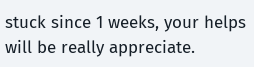stuck since 1 weeks, your helps will be really appreciate.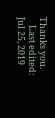Thanks you.
    Last edited: Jul 25, 2019